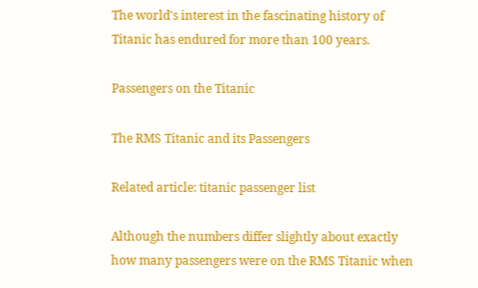The world's interest in the fascinating history of Titanic has endured for more than 100 years.

Passengers on the Titanic

The RMS Titanic and its Passengers

Related article: titanic passenger list

Although the numbers differ slightly about exactly how many passengers were on the RMS Titanic when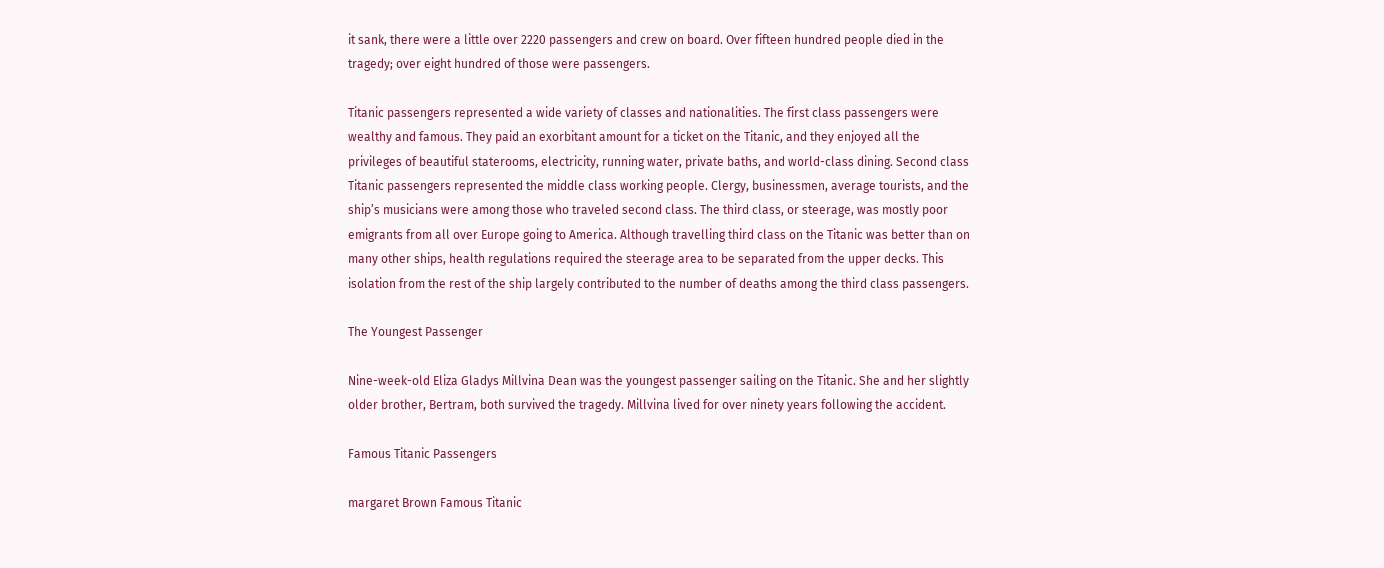it sank, there were a little over 2220 passengers and crew on board. Over fifteen hundred people died in the tragedy; over eight hundred of those were passengers.

Titanic passengers represented a wide variety of classes and nationalities. The first class passengers were wealthy and famous. They paid an exorbitant amount for a ticket on the Titanic, and they enjoyed all the privileges of beautiful staterooms, electricity, running water, private baths, and world-class dining. Second class Titanic passengers represented the middle class working people. Clergy, businessmen, average tourists, and the ship’s musicians were among those who traveled second class. The third class, or steerage, was mostly poor emigrants from all over Europe going to America. Although travelling third class on the Titanic was better than on many other ships, health regulations required the steerage area to be separated from the upper decks. This isolation from the rest of the ship largely contributed to the number of deaths among the third class passengers.

The Youngest Passenger

Nine-week-old Eliza Gladys Millvina Dean was the youngest passenger sailing on the Titanic. She and her slightly older brother, Bertram, both survived the tragedy. Millvina lived for over ninety years following the accident.

Famous Titanic Passengers

margaret Brown Famous Titanic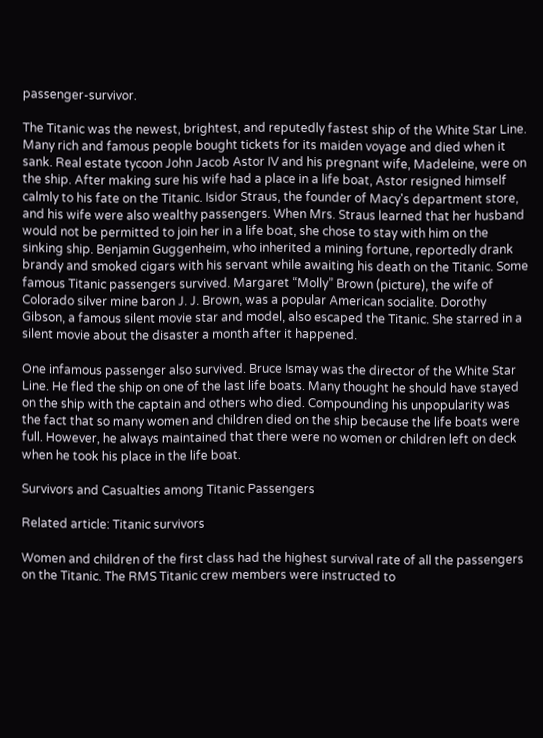passenger-survivor.

The Titanic was the newest, brightest, and reputedly fastest ship of the White Star Line. Many rich and famous people bought tickets for its maiden voyage and died when it sank. Real estate tycoon John Jacob Astor IV and his pregnant wife, Madeleine, were on the ship. After making sure his wife had a place in a life boat, Astor resigned himself calmly to his fate on the Titanic. Isidor Straus, the founder of Macy's department store, and his wife were also wealthy passengers. When Mrs. Straus learned that her husband would not be permitted to join her in a life boat, she chose to stay with him on the sinking ship. Benjamin Guggenheim, who inherited a mining fortune, reportedly drank brandy and smoked cigars with his servant while awaiting his death on the Titanic. Some famous Titanic passengers survived. Margaret “Molly” Brown (picture), the wife of Colorado silver mine baron J. J. Brown, was a popular American socialite. Dorothy Gibson, a famous silent movie star and model, also escaped the Titanic. She starred in a silent movie about the disaster a month after it happened.

One infamous passenger also survived. Bruce Ismay was the director of the White Star Line. He fled the ship on one of the last life boats. Many thought he should have stayed on the ship with the captain and others who died. Compounding his unpopularity was the fact that so many women and children died on the ship because the life boats were full. However, he always maintained that there were no women or children left on deck when he took his place in the life boat.

Survivors and Casualties among Titanic Passengers

Related article: Titanic survivors

Women and children of the first class had the highest survival rate of all the passengers on the Titanic. The RMS Titanic crew members were instructed to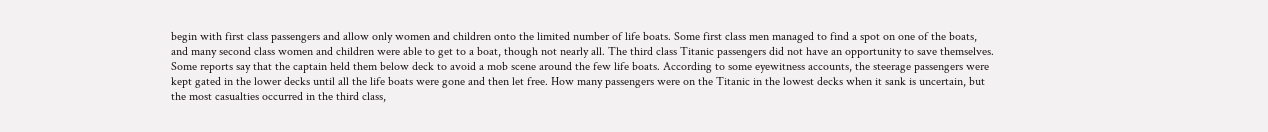begin with first class passengers and allow only women and children onto the limited number of life boats. Some first class men managed to find a spot on one of the boats, and many second class women and children were able to get to a boat, though not nearly all. The third class Titanic passengers did not have an opportunity to save themselves. Some reports say that the captain held them below deck to avoid a mob scene around the few life boats. According to some eyewitness accounts, the steerage passengers were kept gated in the lower decks until all the life boats were gone and then let free. How many passengers were on the Titanic in the lowest decks when it sank is uncertain, but the most casualties occurred in the third class,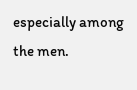especially among the men.